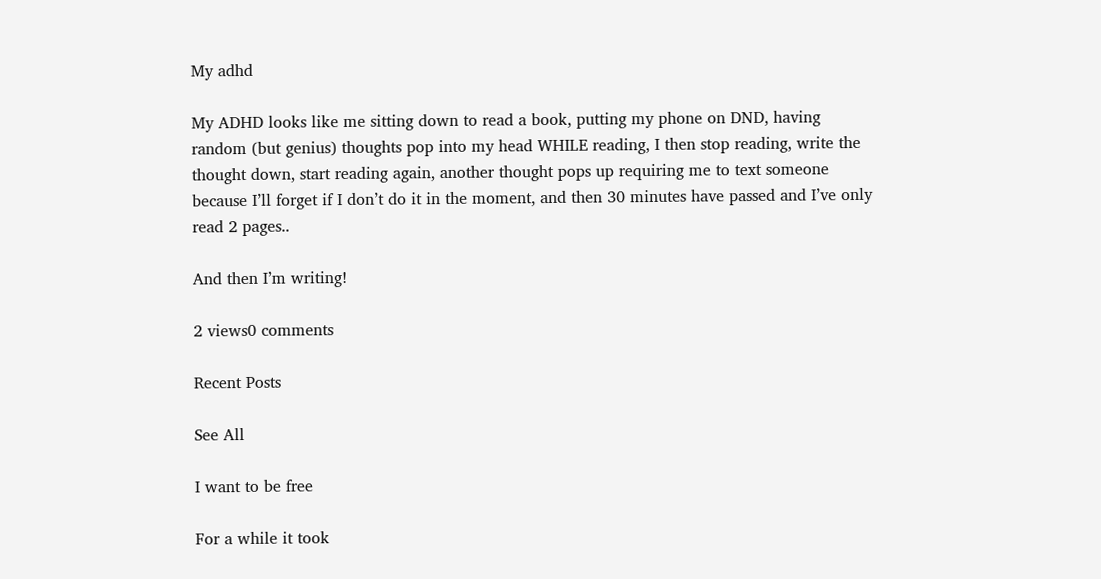My adhd

My ADHD looks like me sitting down to read a book, putting my phone on DND, having random (but genius) thoughts pop into my head WHILE reading, I then stop reading, write the thought down, start reading again, another thought pops up requiring me to text someone because I’ll forget if I don’t do it in the moment, and then 30 minutes have passed and I’ve only read 2 pages..

And then I’m writing!

2 views0 comments

Recent Posts

See All

I want to be free

For a while it took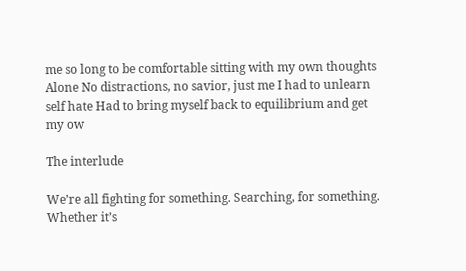me so long to be comfortable sitting with my own thoughts Alone No distractions, no savior, just me I had to unlearn self hate Had to bring myself back to equilibrium and get my ow

The interlude

We’re all fighting for something. Searching, for something. Whether it’s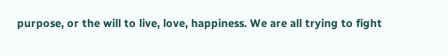purpose, or the will to live, love, happiness. We are all trying to fight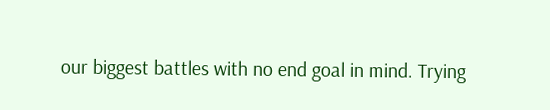our biggest battles with no end goal in mind. Trying